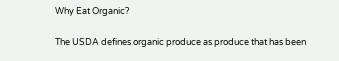Why Eat Organic?

The USDA defines organic produce as produce that has been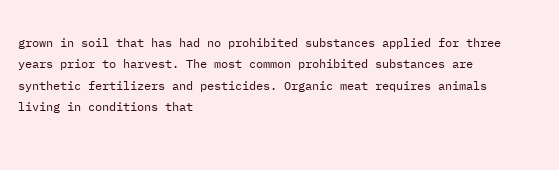grown in soil that has had no prohibited substances applied for three years prior to harvest. The most common prohibited substances are synthetic fertilizers and pesticides. Organic meat requires animals living in conditions that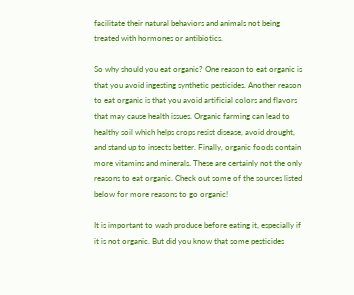facilitate their natural behaviors and animals not being treated with hormones or antibiotics.

So why should you eat organic? One reason to eat organic is that you avoid ingesting synthetic pesticides. Another reason to eat organic is that you avoid artificial colors and flavors that may cause health issues. Organic farming can lead to healthy soil which helps crops resist disease, avoid drought, and stand up to insects better. Finally, organic foods contain more vitamins and minerals. These are certainly not the only reasons to eat organic. Check out some of the sources listed below for more reasons to go organic!

It is important to wash produce before eating it, especially if it is not organic. But did you know that some pesticides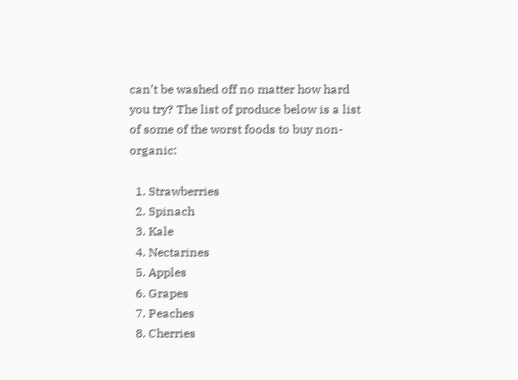can’t be washed off no matter how hard you try? The list of produce below is a list of some of the worst foods to buy non-organic:

  1. Strawberries
  2. Spinach
  3. Kale
  4. Nectarines
  5. Apples
  6. Grapes
  7. Peaches
  8. Cherries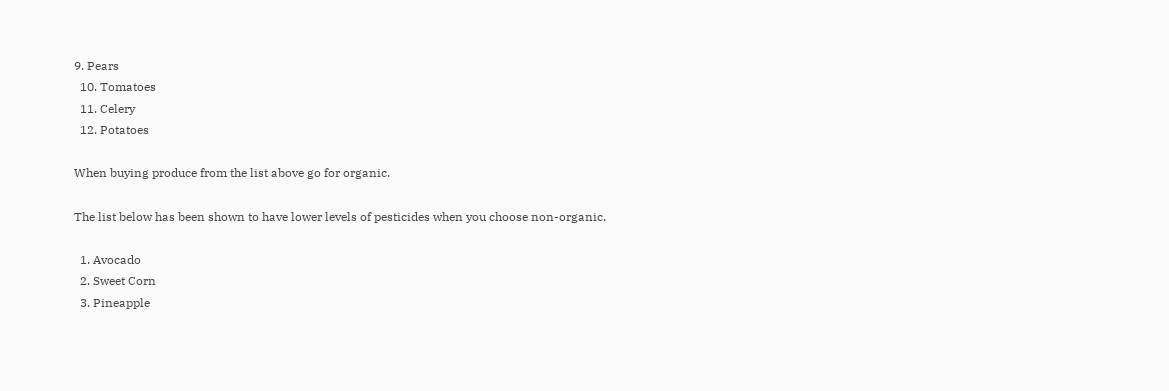9. Pears
  10. Tomatoes
  11. Celery
  12. Potatoes

When buying produce from the list above go for organic.

The list below has been shown to have lower levels of pesticides when you choose non-organic.

  1. Avocado
  2. Sweet Corn
  3. Pineapple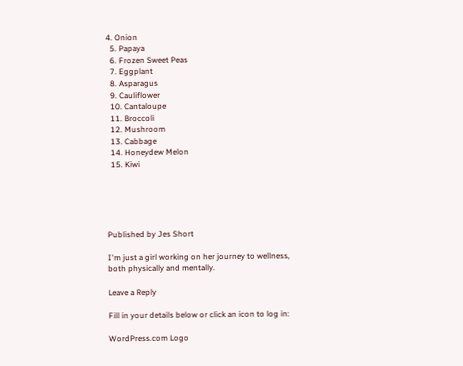4. Onion
  5. Papaya
  6. Frozen Sweet Peas
  7. Eggplant
  8. Asparagus
  9. Cauliflower
  10. Cantaloupe
  11. Broccoli
  12. Mushroom
  13. Cabbage
  14. Honeydew Melon
  15. Kiwi





Published by Jes Short

I'm just a girl working on her journey to wellness, both physically and mentally.

Leave a Reply

Fill in your details below or click an icon to log in:

WordPress.com Logo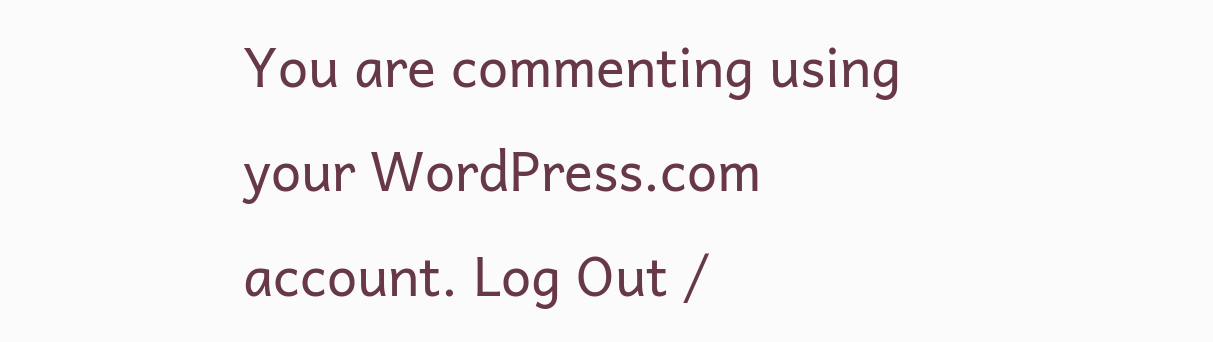You are commenting using your WordPress.com account. Log Out /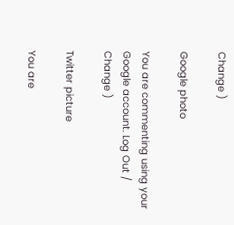Change )

Google photo

You are commenting using your Google account. Log Out /  Change )

Twitter picture

You are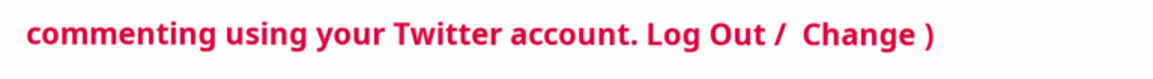commenting using your Twitter account. Log Out /  Change )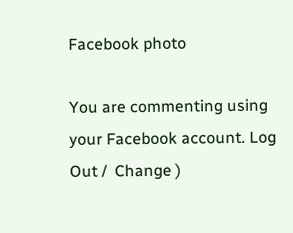Facebook photo

You are commenting using your Facebook account. Log Out /  Change )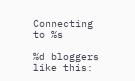Connecting to %s

%d bloggers like this: